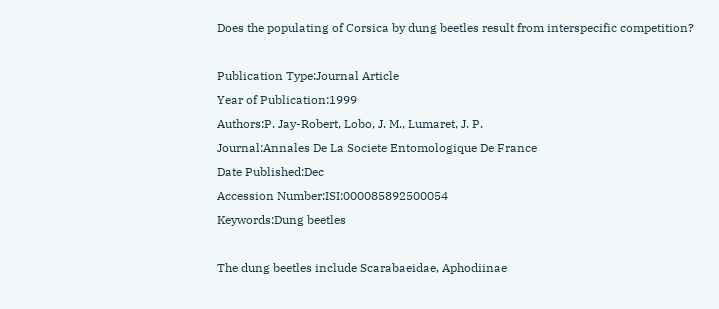Does the populating of Corsica by dung beetles result from interspecific competition?

Publication Type:Journal Article
Year of Publication:1999
Authors:P. Jay-Robert, Lobo, J. M., Lumaret, J. P.
Journal:Annales De La Societe Entomologique De France
Date Published:Dec
Accession Number:ISI:000085892500054
Keywords:Dung beetles

The dung beetles include Scarabaeidae, Aphodiinae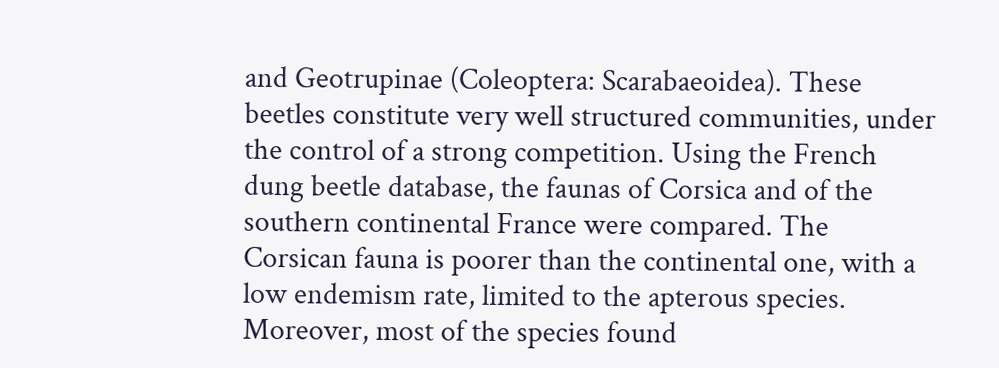and Geotrupinae (Coleoptera: Scarabaeoidea). These beetles constitute very well structured communities, under the control of a strong competition. Using the French dung beetle database, the faunas of Corsica and of the southern continental France were compared. The Corsican fauna is poorer than the continental one, with a low endemism rate, limited to the apterous species. Moreover, most of the species found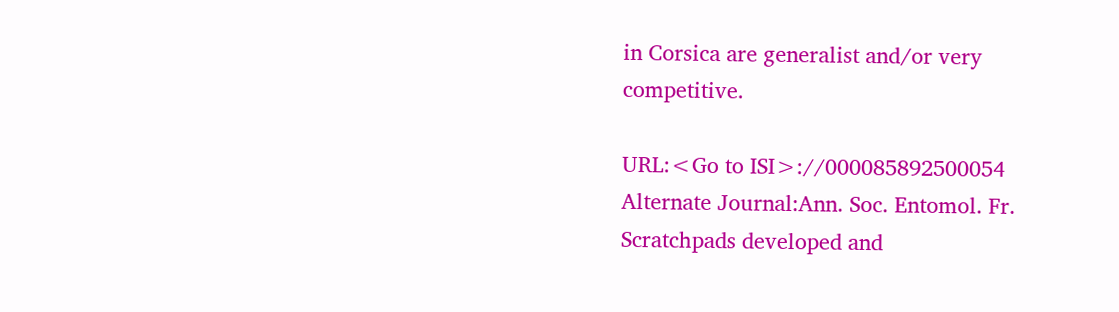in Corsica are generalist and/or very competitive.

URL:<Go to ISI>://000085892500054
Alternate Journal:Ann. Soc. Entomol. Fr.
Scratchpads developed and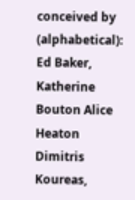conceived by (alphabetical): Ed Baker, Katherine Bouton Alice Heaton Dimitris Koureas,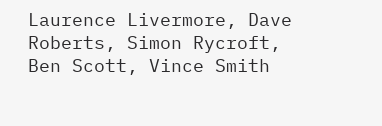Laurence Livermore, Dave Roberts, Simon Rycroft, Ben Scott, Vince Smith